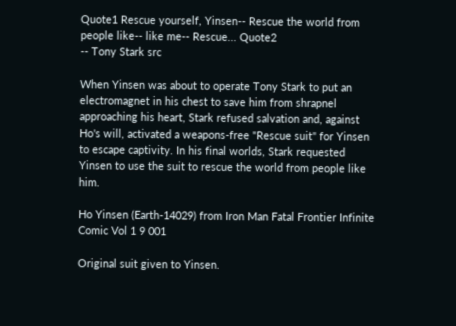Quote1 Rescue yourself, Yinsen-- Rescue the world from people like-- like me-- Rescue... Quote2
-- Tony Stark src

When Yinsen was about to operate Tony Stark to put an electromagnet in his chest to save him from shrapnel approaching his heart, Stark refused salvation and, against Ho's will, activated a weapons-free "Rescue suit" for Yinsen to escape captivity. In his final worlds, Stark requested Yinsen to use the suit to rescue the world from people like him.

Ho Yinsen (Earth-14029) from Iron Man Fatal Frontier Infinite Comic Vol 1 9 001

Original suit given to Yinsen.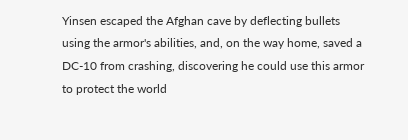Yinsen escaped the Afghan cave by deflecting bullets using the armor's abilities, and, on the way home, saved a DC-10 from crashing, discovering he could use this armor to protect the world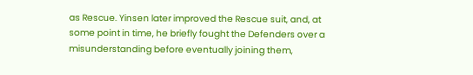as Rescue. Yinsen later improved the Rescue suit, and, at some point in time, he briefly fought the Defenders over a misunderstanding before eventually joining them,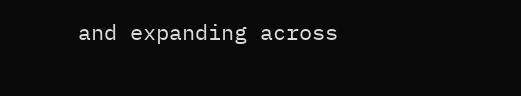and expanding across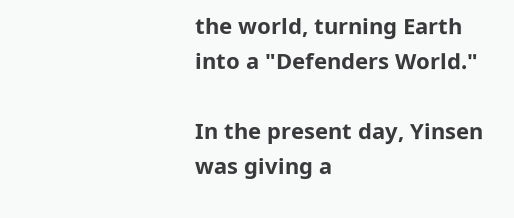the world, turning Earth into a "Defenders World."

In the present day, Yinsen was giving a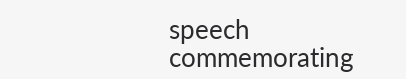speech commemorating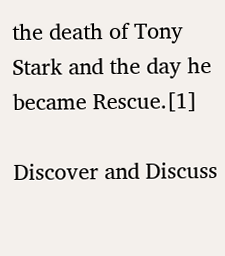the death of Tony Stark and the day he became Rescue.[1]

Discover and Discuss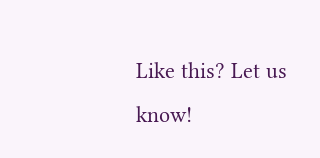Like this? Let us know!